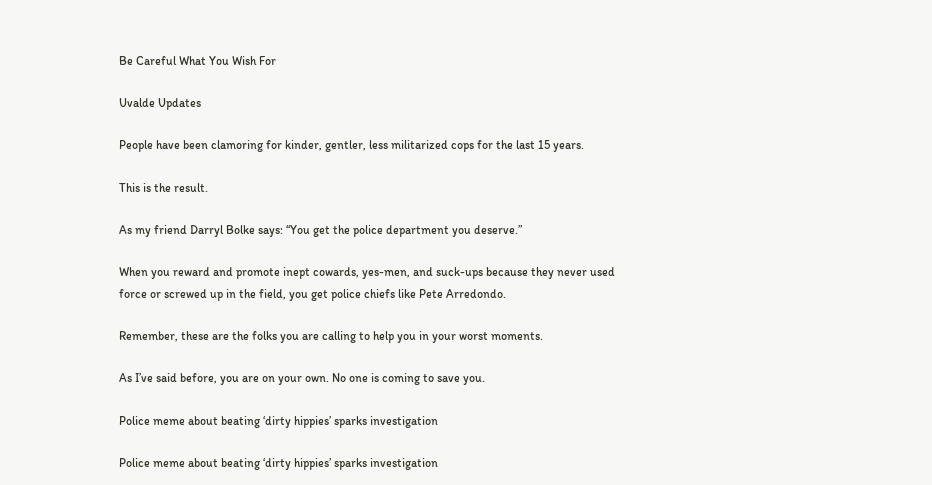Be Careful What You Wish For

Uvalde Updates

People have been clamoring for kinder, gentler, less militarized cops for the last 15 years.

This is the result.

As my friend Darryl Bolke says: “You get the police department you deserve.”

When you reward and promote inept cowards, yes-men, and suck-ups because they never used force or screwed up in the field, you get police chiefs like Pete Arredondo.

Remember, these are the folks you are calling to help you in your worst moments.

As I’ve said before, you are on your own. No one is coming to save you.

Police meme about beating ‘dirty hippies’ sparks investigation

Police meme about beating ‘dirty hippies’ sparks investigation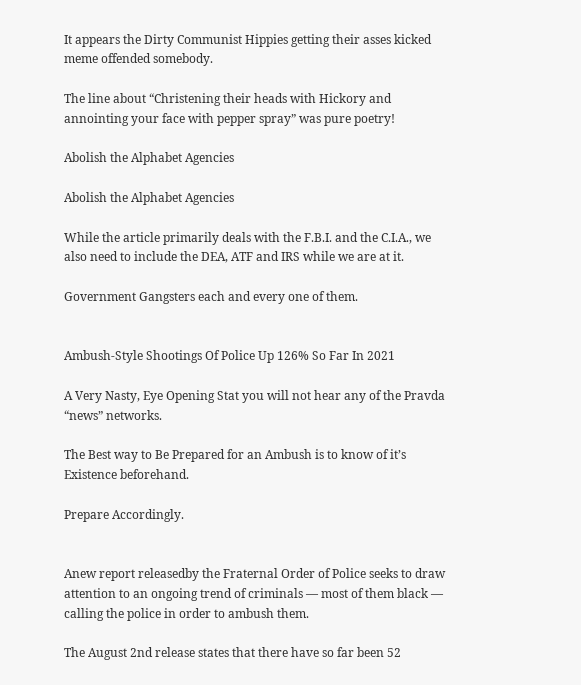It appears the Dirty Communist Hippies getting their asses kicked meme offended somebody.

The line about “Christening their heads with Hickory and annointing your face with pepper spray” was pure poetry!

Abolish the Alphabet Agencies

Abolish the Alphabet Agencies

While the article primarily deals with the F.B.I. and the C.I.A., we also need to include the DEA, ATF and IRS while we are at it.

Government Gangsters each and every one of them.


Ambush-Style Shootings Of Police Up 126% So Far In 2021

A Very Nasty, Eye Opening Stat you will not hear any of the Pravda “news” networks.

The Best way to Be Prepared for an Ambush is to know of it’s Existence beforehand.

Prepare Accordingly.


Anew report releasedby the Fraternal Order of Police seeks to draw attention to an ongoing trend of criminals — most of them black — calling the police in order to ambush them.

The August 2nd release states that there have so far been 52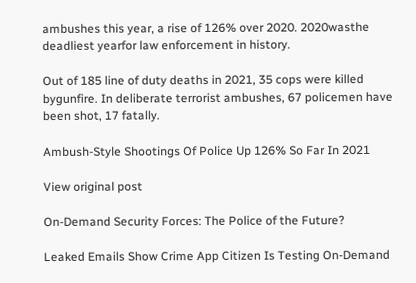ambushes this year, a rise of 126% over 2020. 2020wasthe deadliest yearfor law enforcement in history.

Out of 185 line of duty deaths in 2021, 35 cops were killed bygunfire. In deliberate terrorist ambushes, 67 policemen have been shot, 17 fatally.

Ambush-Style Shootings Of Police Up 126% So Far In 2021

View original post

On-Demand Security Forces: The Police of the Future?

Leaked Emails Show Crime App Citizen Is Testing On-Demand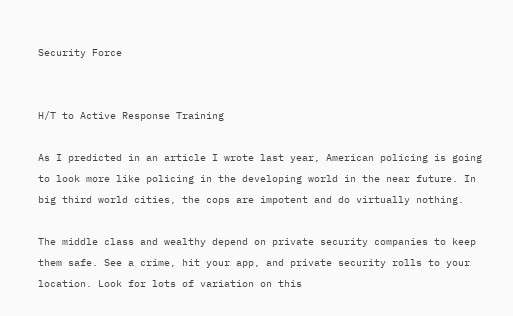Security Force


H/T to Active Response Training

As I predicted in an article I wrote last year, American policing is going to look more like policing in the developing world in the near future. In big third world cities, the cops are impotent and do virtually nothing.

The middle class and wealthy depend on private security companies to keep them safe. See a crime, hit your app, and private security rolls to your location. Look for lots of variation on this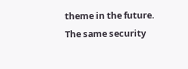theme in the future.  The same security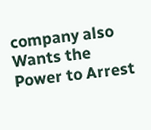company also Wants the Power to Arrest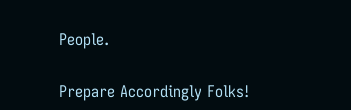People.

Prepare Accordingly Folks!